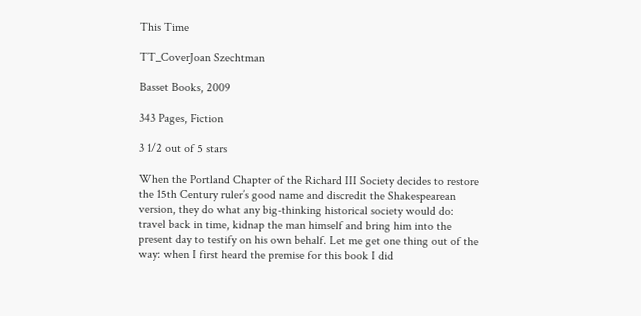This Time

TT_CoverJoan Szechtman

Basset Books, 2009

343 Pages, Fiction

3 1/2 out of 5 stars

When the Portland Chapter of the Richard III Society decides to restore the 15th Century ruler’s good name and discredit the Shakespearean version, they do what any big-thinking historical society would do: travel back in time, kidnap the man himself and bring him into the present day to testify on his own behalf. Let me get one thing out of the way: when I first heard the premise for this book I did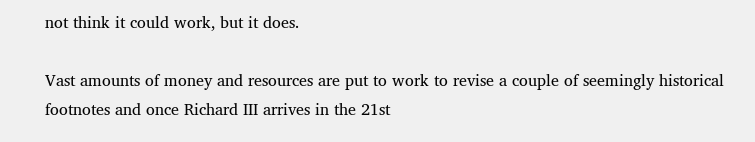not think it could work, but it does.

Vast amounts of money and resources are put to work to revise a couple of seemingly historical footnotes and once Richard III arrives in the 21st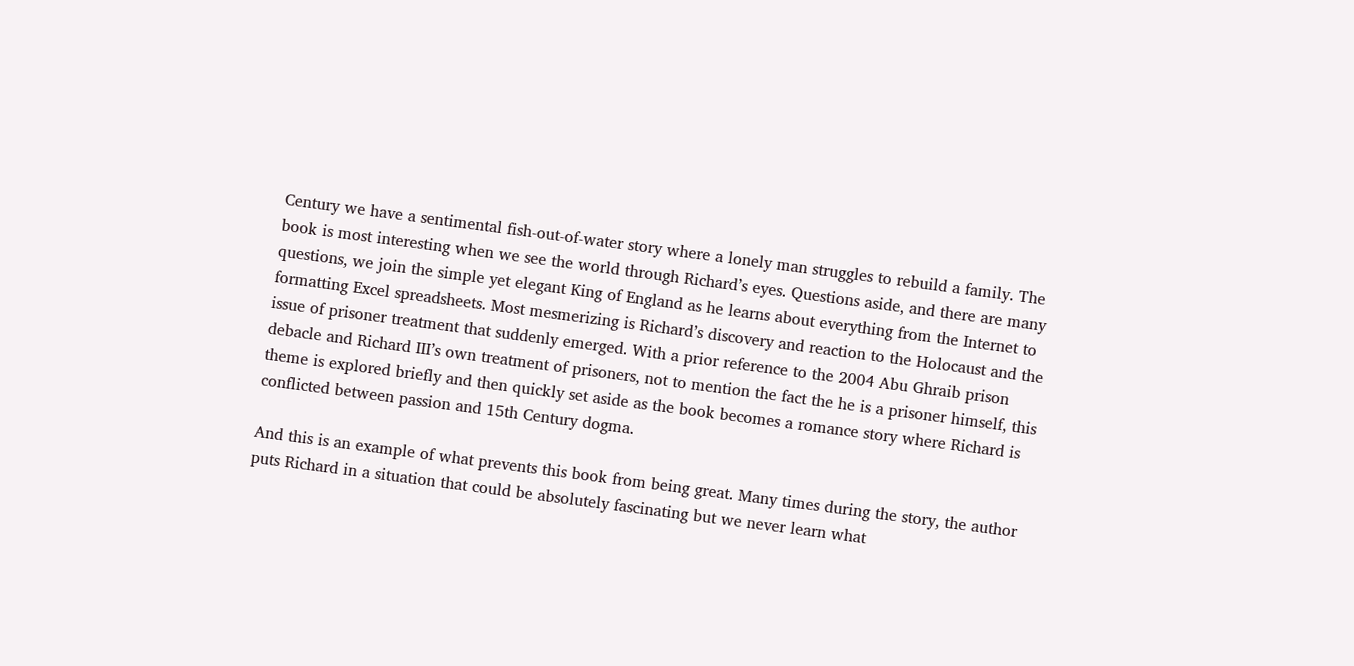Century we have a sentimental fish-out-of-water story where a lonely man struggles to rebuild a family. The book is most interesting when we see the world through Richard’s eyes. Questions aside, and there are many questions, we join the simple yet elegant King of England as he learns about everything from the Internet to formatting Excel spreadsheets. Most mesmerizing is Richard’s discovery and reaction to the Holocaust and the issue of prisoner treatment that suddenly emerged. With a prior reference to the 2004 Abu Ghraib prison debacle and Richard III’s own treatment of prisoners, not to mention the fact the he is a prisoner himself, this theme is explored briefly and then quickly set aside as the book becomes a romance story where Richard is conflicted between passion and 15th Century dogma.

And this is an example of what prevents this book from being great. Many times during the story, the author puts Richard in a situation that could be absolutely fascinating but we never learn what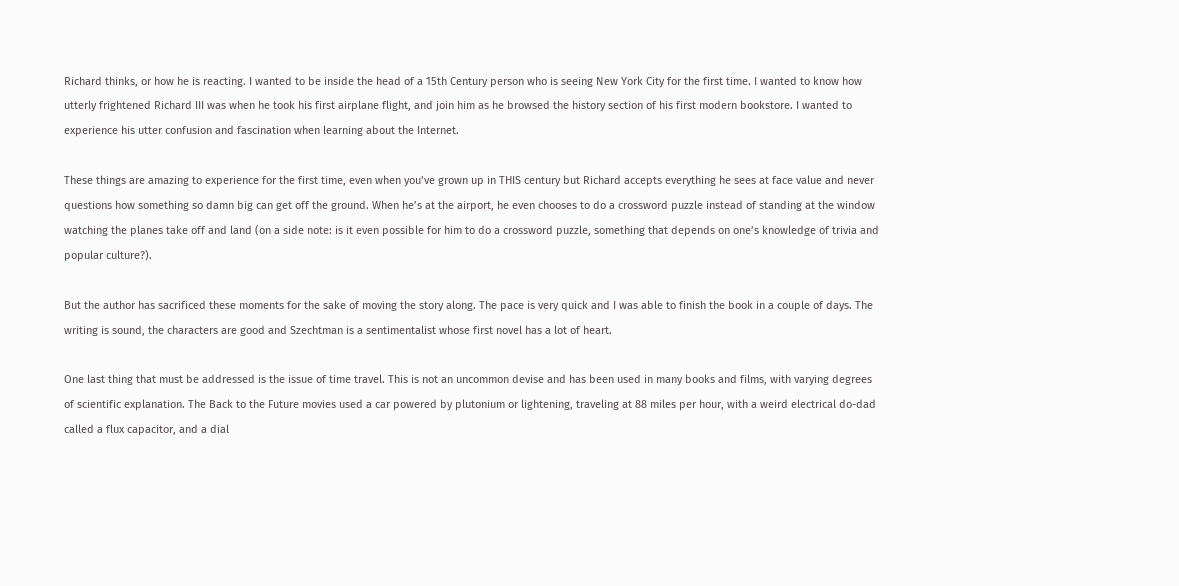Richard thinks, or how he is reacting. I wanted to be inside the head of a 15th Century person who is seeing New York City for the first time. I wanted to know how utterly frightened Richard III was when he took his first airplane flight, and join him as he browsed the history section of his first modern bookstore. I wanted to experience his utter confusion and fascination when learning about the Internet.

These things are amazing to experience for the first time, even when you’ve grown up in THIS century but Richard accepts everything he sees at face value and never questions how something so damn big can get off the ground. When he’s at the airport, he even chooses to do a crossword puzzle instead of standing at the window watching the planes take off and land (on a side note: is it even possible for him to do a crossword puzzle, something that depends on one’s knowledge of trivia and popular culture?).

But the author has sacrificed these moments for the sake of moving the story along. The pace is very quick and I was able to finish the book in a couple of days. The writing is sound, the characters are good and Szechtman is a sentimentalist whose first novel has a lot of heart.

One last thing that must be addressed is the issue of time travel. This is not an uncommon devise and has been used in many books and films, with varying degrees of scientific explanation. The Back to the Future movies used a car powered by plutonium or lightening, traveling at 88 miles per hour, with a weird electrical do-dad called a flux capacitor, and a dial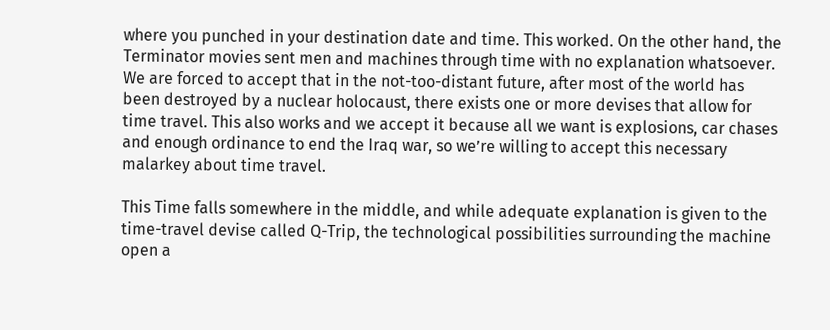where you punched in your destination date and time. This worked. On the other hand, the Terminator movies sent men and machines through time with no explanation whatsoever. We are forced to accept that in the not-too-distant future, after most of the world has been destroyed by a nuclear holocaust, there exists one or more devises that allow for time travel. This also works and we accept it because all we want is explosions, car chases and enough ordinance to end the Iraq war, so we’re willing to accept this necessary malarkey about time travel.

This Time falls somewhere in the middle, and while adequate explanation is given to the time-travel devise called Q-Trip, the technological possibilities surrounding the machine open a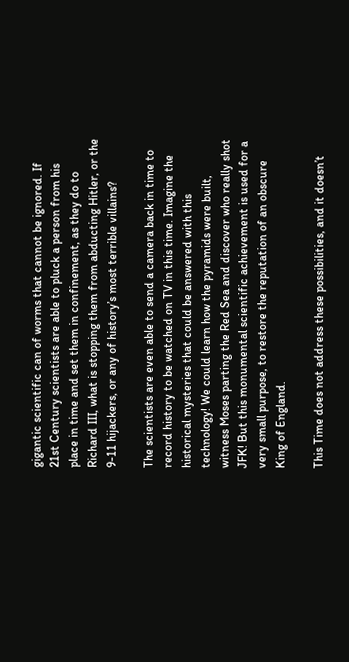gigantic scientific can of worms that cannot be ignored. If 21st Century scientists are able to pluck a person from his place in time and set them in confinement, as they do to Richard III, what is stopping them from abducting Hitler, or the 9-11 hijackers, or any of history’s most terrible villains?

The scientists are even able to send a camera back in time to record history to be watched on TV in this time. Imagine the historical mysteries that could be answered with this technology! We could learn how the pyramids were built, witness Moses parting the Red Sea and discover who really shot JFK! But this monumental scientific achievement is used for a very small purpose, to restore the reputation of an obscure King of England.

This Time does not address these possibilities, and it doesn’t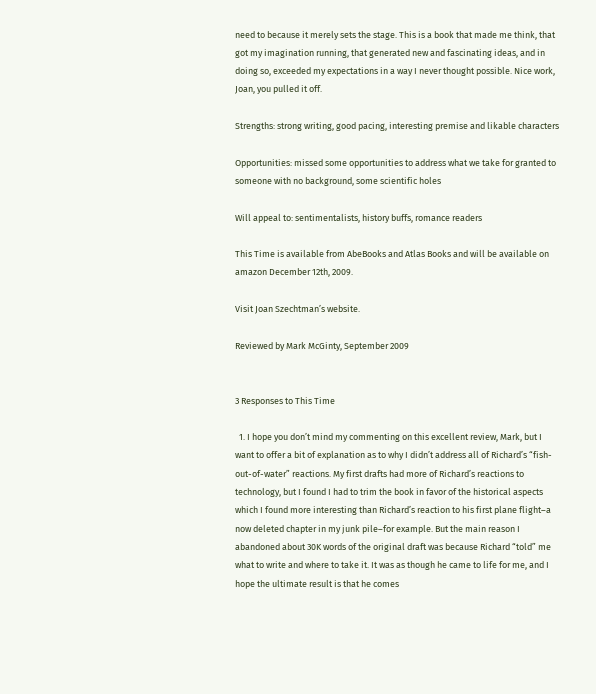need to because it merely sets the stage. This is a book that made me think, that got my imagination running, that generated new and fascinating ideas, and in doing so, exceeded my expectations in a way I never thought possible. Nice work, Joan, you pulled it off.

Strengths: strong writing, good pacing, interesting premise and likable characters

Opportunities: missed some opportunities to address what we take for granted to someone with no background, some scientific holes

Will appeal to: sentimentalists, history buffs, romance readers

This Time is available from AbeBooks and Atlas Books and will be available on amazon December 12th, 2009.

Visit Joan Szechtman’s website.

Reviewed by Mark McGinty, September 2009


3 Responses to This Time

  1. I hope you don’t mind my commenting on this excellent review, Mark, but I want to offer a bit of explanation as to why I didn’t address all of Richard’s “fish-out-of-water” reactions. My first drafts had more of Richard’s reactions to technology, but I found I had to trim the book in favor of the historical aspects which I found more interesting than Richard’s reaction to his first plane flight–a now deleted chapter in my junk pile–for example. But the main reason I abandoned about 30K words of the original draft was because Richard “told” me what to write and where to take it. It was as though he came to life for me, and I hope the ultimate result is that he comes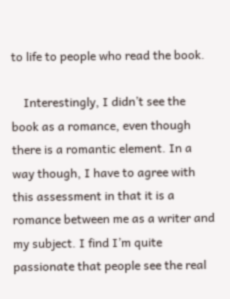to life to people who read the book.

    Interestingly, I didn’t see the book as a romance, even though there is a romantic element. In a way though, I have to agree with this assessment in that it is a romance between me as a writer and my subject. I find I’m quite passionate that people see the real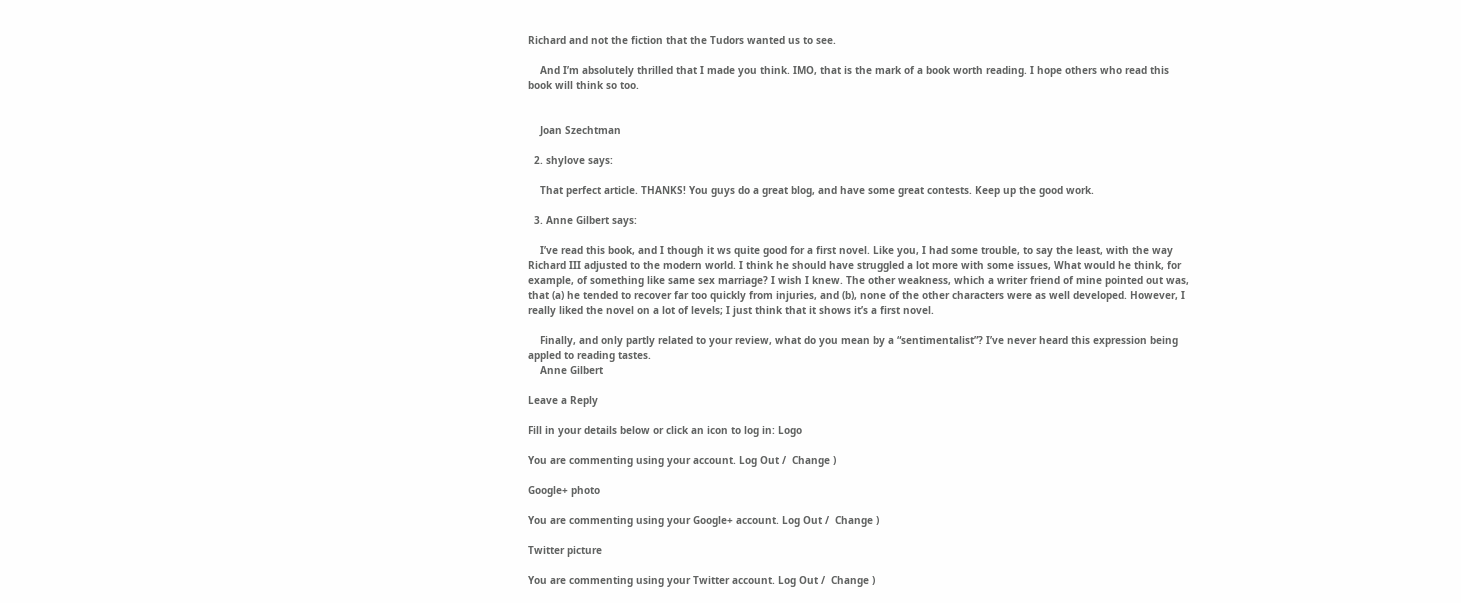Richard and not the fiction that the Tudors wanted us to see.

    And I’m absolutely thrilled that I made you think. IMO, that is the mark of a book worth reading. I hope others who read this book will think so too.


    Joan Szechtman

  2. shylove says:

    That perfect article. THANKS! You guys do a great blog, and have some great contests. Keep up the good work.

  3. Anne Gilbert says:

    I’ve read this book, and I though it ws quite good for a first novel. Like you, I had some trouble, to say the least, with the way Richard III adjusted to the modern world. I think he should have struggled a lot more with some issues, What would he think, for example, of something like same sex marriage? I wish I knew. The other weakness, which a writer friend of mine pointed out was, that (a) he tended to recover far too quickly from injuries, and (b), none of the other characters were as well developed. However, I really liked the novel on a lot of levels; I just think that it shows it’s a first novel.

    Finally, and only partly related to your review, what do you mean by a “sentimentalist”? I’ve never heard this expression being appled to reading tastes.
    Anne Gilbert

Leave a Reply

Fill in your details below or click an icon to log in: Logo

You are commenting using your account. Log Out /  Change )

Google+ photo

You are commenting using your Google+ account. Log Out /  Change )

Twitter picture

You are commenting using your Twitter account. Log Out /  Change )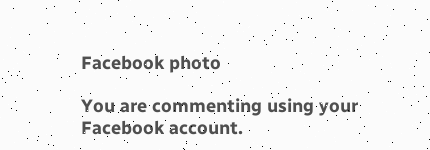Facebook photo

You are commenting using your Facebook account.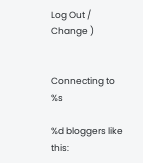Log Out /  Change )


Connecting to %s

%d bloggers like this: